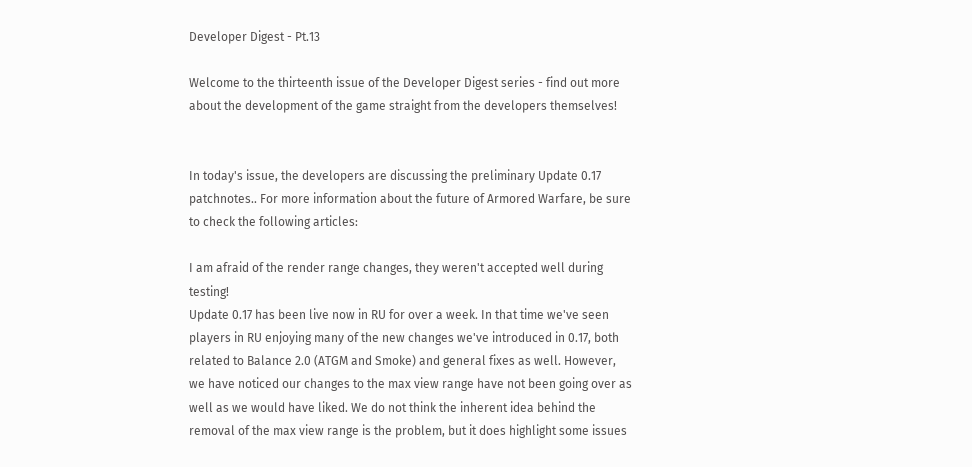Developer Digest - Pt.13

Welcome to the thirteenth issue of the Developer Digest series - find out more about the development of the game straight from the developers themselves!


In today's issue, the developers are discussing the preliminary Update 0.17 patchnotes.. For more information about the future of Armored Warfare, be sure to check the following articles:

I am afraid of the render range changes, they weren't accepted well during testing!
Update 0.17 has been live now in RU for over a week. In that time we've seen players in RU enjoying many of the new changes we've introduced in 0.17, both related to Balance 2.0 (ATGM and Smoke) and general fixes as well. However, we have noticed our changes to the max view range have not been going over as well as we would have liked. We do not think the inherent idea behind the removal of the max view range is the problem, but it does highlight some issues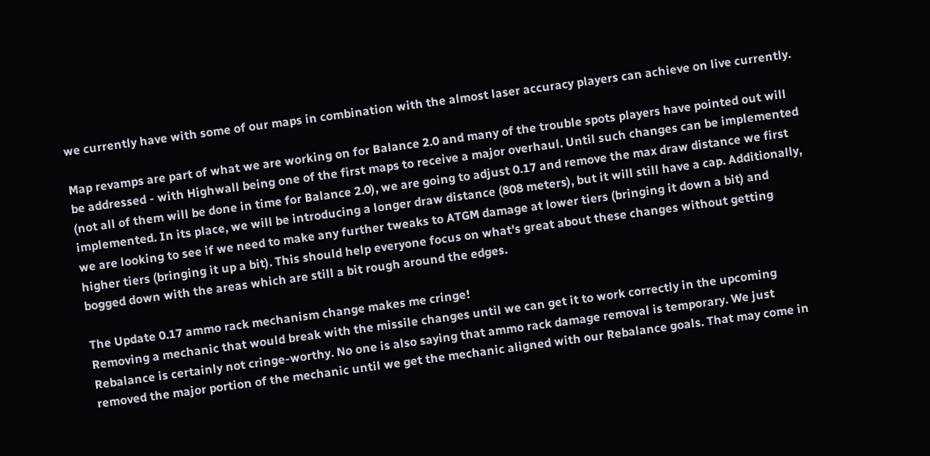we currently have with some of our maps in combination with the almost laser accuracy players can achieve on live currently.

Map revamps are part of what we are working on for Balance 2.0 and many of the trouble spots players have pointed out will be addressed - with Highwall being one of the first maps to receive a major overhaul. Until such changes can be implemented (not all of them will be done in time for Balance 2.0), we are going to adjust 0.17 and remove the max draw distance we first implemented. In its place, we will be introducing a longer draw distance (808 meters), but it will still have a cap. Additionally, we are looking to see if we need to make any further tweaks to ATGM damage at lower tiers (bringing it down a bit) and higher tiers (bringing it up a bit). This should help everyone focus on what's great about these changes without getting bogged down with the areas which are still a bit rough around the edges.

The Update 0.17 ammo rack mechanism change makes me cringe!
Removing a mechanic that would break with the missile changes until we can get it to work correctly in the upcoming Rebalance is certainly not cringe-worthy. No one is also saying that ammo rack damage removal is temporary. We just removed the major portion of the mechanic until we get the mechanic aligned with our Rebalance goals. That may come in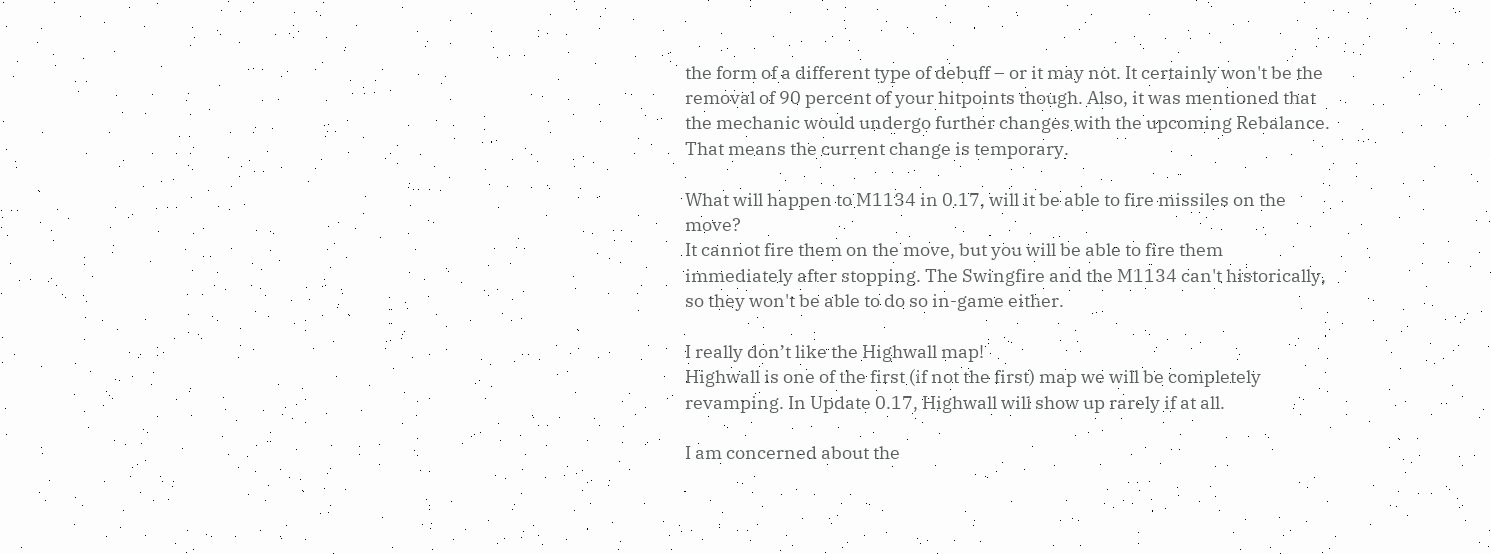the form of a different type of debuff – or it may not. It certainly won't be the removal of 90 percent of your hitpoints though. Also, it was mentioned that the mechanic would undergo further changes with the upcoming Rebalance. That means the current change is temporary.

What will happen to M1134 in 0.17, will it be able to fire missiles on the move?
It cannot fire them on the move, but you will be able to fire them immediately after stopping. The Swingfire and the M1134 can't historically, so they won't be able to do so in-game either.

I really don’t like the Highwall map!
Highwall is one of the first (if not the first) map we will be completely revamping. In Update 0.17, Highwall will show up rarely if at all.

I am concerned about the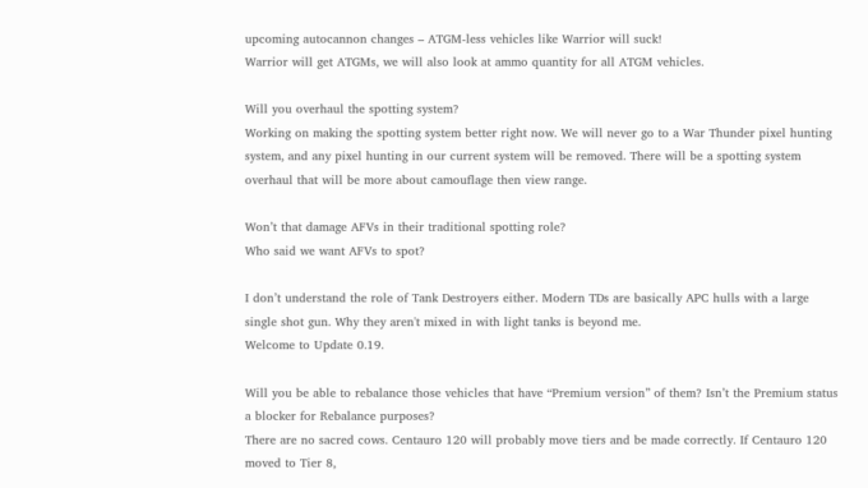upcoming autocannon changes – ATGM-less vehicles like Warrior will suck!
Warrior will get ATGMs, we will also look at ammo quantity for all ATGM vehicles.

Will you overhaul the spotting system?
Working on making the spotting system better right now. We will never go to a War Thunder pixel hunting system, and any pixel hunting in our current system will be removed. There will be a spotting system overhaul that will be more about camouflage then view range.

Won’t that damage AFVs in their traditional spotting role?
Who said we want AFVs to spot?

I don’t understand the role of Tank Destroyers either. Modern TDs are basically APC hulls with a large single shot gun. Why they aren't mixed in with light tanks is beyond me.
Welcome to Update 0.19.

Will you be able to rebalance those vehicles that have “Premium version” of them? Isn’t the Premium status a blocker for Rebalance purposes?
There are no sacred cows. Centauro 120 will probably move tiers and be made correctly. If Centauro 120 moved to Tier 8,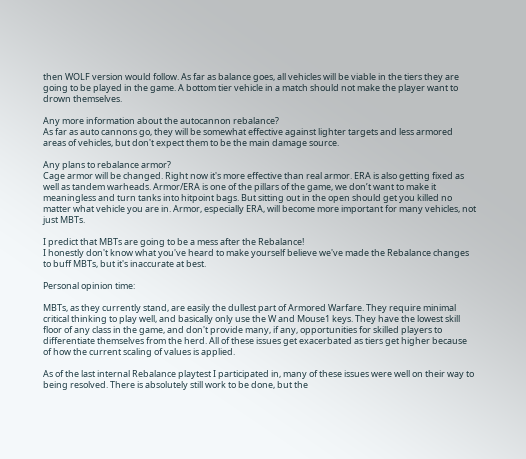then WOLF version would follow. As far as balance goes, all vehicles will be viable in the tiers they are going to be played in the game. A bottom tier vehicle in a match should not make the player want to drown themselves.

Any more information about the autocannon rebalance?
As far as auto cannons go, they will be somewhat effective against lighter targets and less armored areas of vehicles, but don't expect them to be the main damage source.

Any plans to rebalance armor?
Cage armor will be changed. Right now it's more effective than real armor. ERA is also getting fixed as well as tandem warheads. Armor/ERA is one of the pillars of the game, we don’t want to make it meaningless and turn tanks into hitpoint bags. But sitting out in the open should get you killed no matter what vehicle you are in. Armor, especially ERA, will become more important for many vehicles, not just MBTs.

I predict that MBTs are going to be a mess after the Rebalance!
I honestly don't know what you've heard to make yourself believe we've made the Rebalance changes to buff MBTs, but it's inaccurate at best.

Personal opinion time:

MBTs, as they currently stand, are easily the dullest part of Armored Warfare. They require minimal critical thinking to play well, and basically only use the W and Mouse1 keys. They have the lowest skill floor of any class in the game, and don't provide many, if any, opportunities for skilled players to differentiate themselves from the herd. All of these issues get exacerbated as tiers get higher because of how the current scaling of values is applied.

As of the last internal Rebalance playtest I participated in, many of these issues were well on their way to being resolved. There is absolutely still work to be done, but the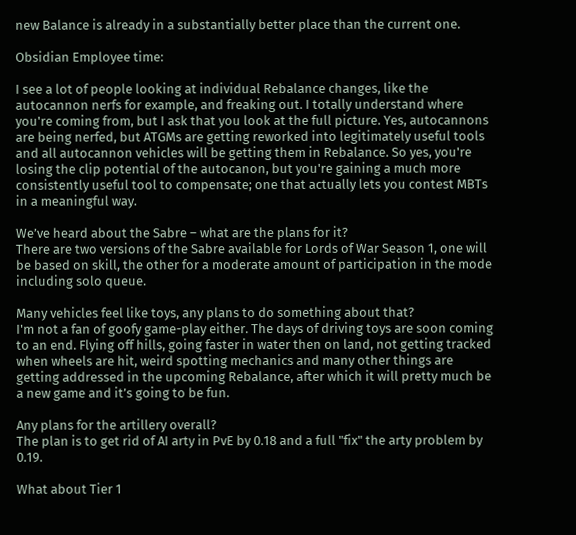new Balance is already in a substantially better place than the current one.

Obsidian Employee time:

I see a lot of people looking at individual Rebalance changes, like the autocannon nerfs for example, and freaking out. I totally understand where you're coming from, but I ask that you look at the full picture. Yes, autocannons are being nerfed, but ATGMs are getting reworked into legitimately useful tools and all autocannon vehicles will be getting them in Rebalance. So yes, you're losing the clip potential of the autocanon, but you're gaining a much more consistently useful tool to compensate; one that actually lets you contest MBTs in a meaningful way.

We’ve heard about the Sabre – what are the plans for it?
There are two versions of the Sabre available for Lords of War Season 1, one will be based on skill, the other for a moderate amount of participation in the mode including solo queue.

Many vehicles feel like toys, any plans to do something about that?
I'm not a fan of goofy game-play either. The days of driving toys are soon coming to an end. Flying off hills, going faster in water then on land, not getting tracked when wheels are hit, weird spotting mechanics and many other things are getting addressed in the upcoming Rebalance, after which it will pretty much be a new game and it’s going to be fun.

Any plans for the artillery overall?
The plan is to get rid of AI arty in PvE by 0.18 and a full "fix" the arty problem by 0.19.

What about Tier 1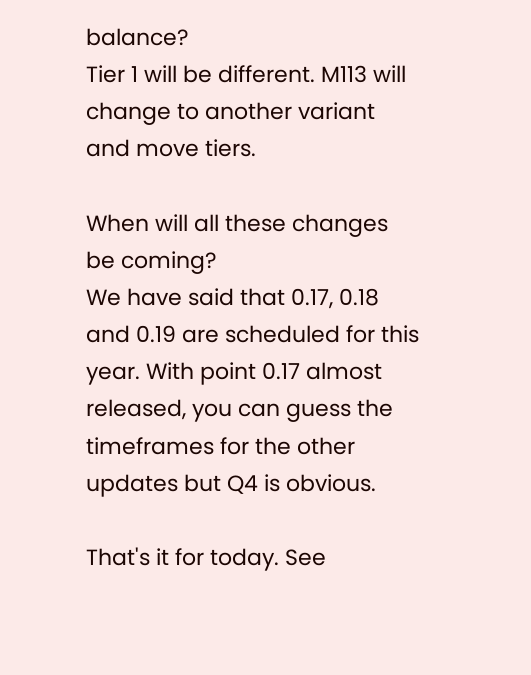balance?
Tier 1 will be different. M113 will change to another variant and move tiers.

When will all these changes be coming?
We have said that 0.17, 0.18 and 0.19 are scheduled for this year. With point 0.17 almost released, you can guess the timeframes for the other updates but Q4 is obvious.

That's it for today. See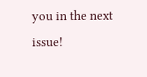you in the next issue!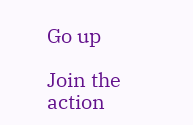Go up

Join the action